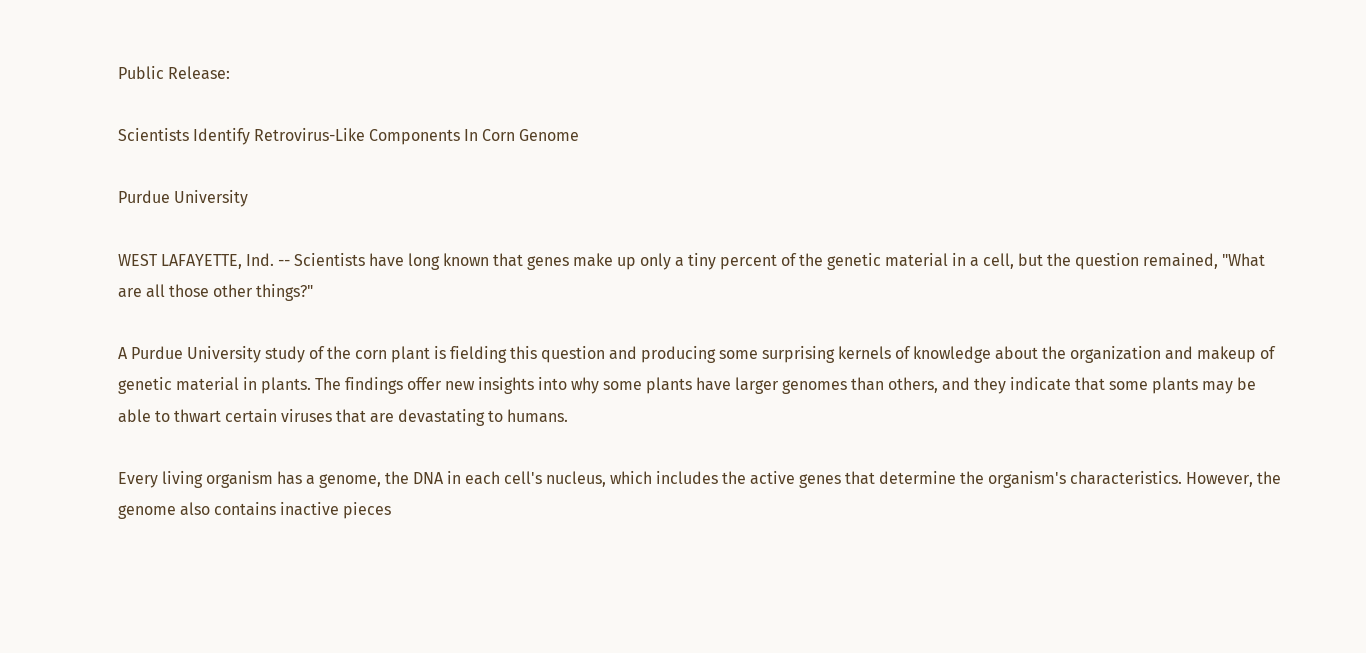Public Release:

Scientists Identify Retrovirus-Like Components In Corn Genome

Purdue University

WEST LAFAYETTE, Ind. -- Scientists have long known that genes make up only a tiny percent of the genetic material in a cell, but the question remained, "What are all those other things?"

A Purdue University study of the corn plant is fielding this question and producing some surprising kernels of knowledge about the organization and makeup of genetic material in plants. The findings offer new insights into why some plants have larger genomes than others, and they indicate that some plants may be able to thwart certain viruses that are devastating to humans.

Every living organism has a genome, the DNA in each cell's nucleus, which includes the active genes that determine the organism's characteristics. However, the genome also contains inactive pieces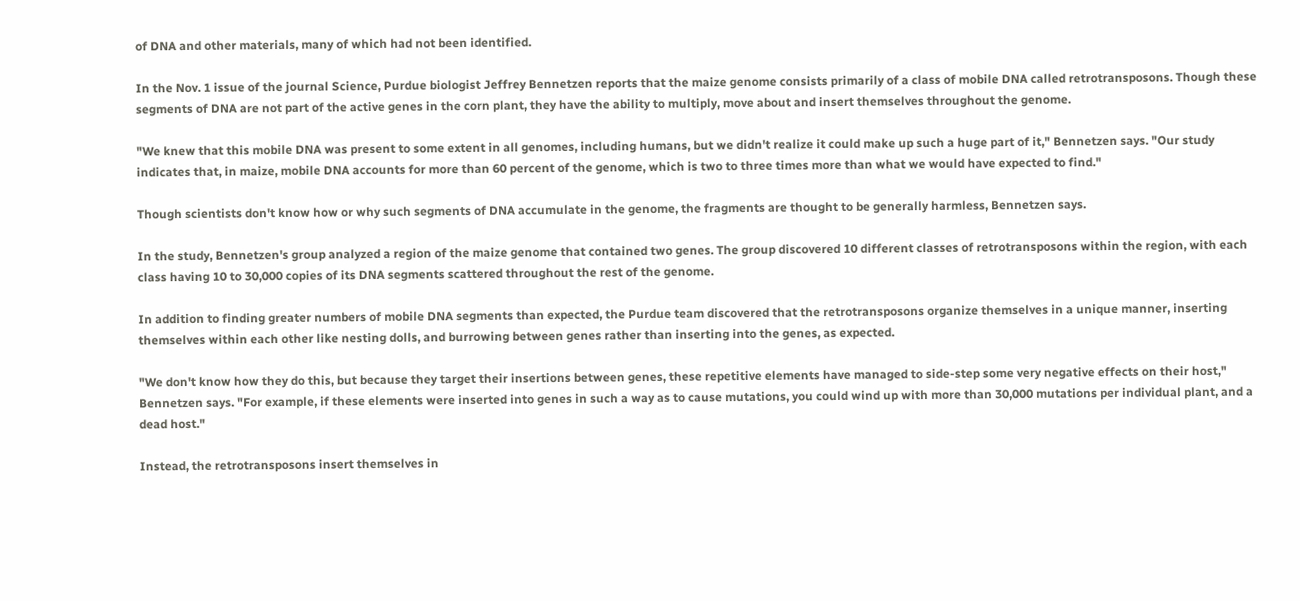of DNA and other materials, many of which had not been identified.

In the Nov. 1 issue of the journal Science, Purdue biologist Jeffrey Bennetzen reports that the maize genome consists primarily of a class of mobile DNA called retrotransposons. Though these segments of DNA are not part of the active genes in the corn plant, they have the ability to multiply, move about and insert themselves throughout the genome.

"We knew that this mobile DNA was present to some extent in all genomes, including humans, but we didn't realize it could make up such a huge part of it," Bennetzen says. "Our study indicates that, in maize, mobile DNA accounts for more than 60 percent of the genome, which is two to three times more than what we would have expected to find."

Though scientists don't know how or why such segments of DNA accumulate in the genome, the fragments are thought to be generally harmless, Bennetzen says.

In the study, Bennetzen's group analyzed a region of the maize genome that contained two genes. The group discovered 10 different classes of retrotransposons within the region, with each class having 10 to 30,000 copies of its DNA segments scattered throughout the rest of the genome.

In addition to finding greater numbers of mobile DNA segments than expected, the Purdue team discovered that the retrotransposons organize themselves in a unique manner, inserting themselves within each other like nesting dolls, and burrowing between genes rather than inserting into the genes, as expected.

"We don't know how they do this, but because they target their insertions between genes, these repetitive elements have managed to side-step some very negative effects on their host," Bennetzen says. "For example, if these elements were inserted into genes in such a way as to cause mutations, you could wind up with more than 30,000 mutations per individual plant, and a dead host."

Instead, the retrotransposons insert themselves in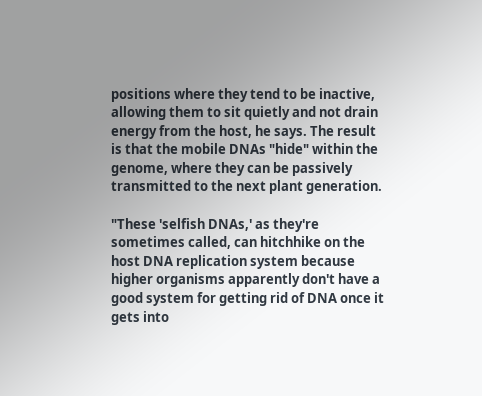positions where they tend to be inactive, allowing them to sit quietly and not drain energy from the host, he says. The result is that the mobile DNAs "hide" within the genome, where they can be passively transmitted to the next plant generation.

"These 'selfish DNAs,' as they're sometimes called, can hitchhike on the host DNA replication system because higher organisms apparently don't have a good system for getting rid of DNA once it gets into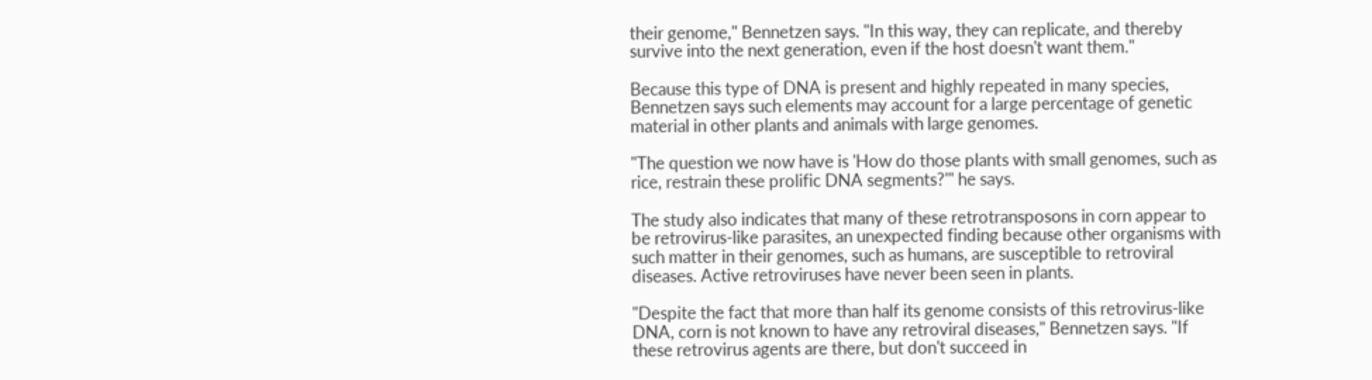their genome," Bennetzen says. "In this way, they can replicate, and thereby survive into the next generation, even if the host doesn't want them."

Because this type of DNA is present and highly repeated in many species, Bennetzen says such elements may account for a large percentage of genetic material in other plants and animals with large genomes.

"The question we now have is 'How do those plants with small genomes, such as rice, restrain these prolific DNA segments?'" he says.

The study also indicates that many of these retrotransposons in corn appear to be retrovirus-like parasites, an unexpected finding because other organisms with such matter in their genomes, such as humans, are susceptible to retroviral diseases. Active retroviruses have never been seen in plants.

"Despite the fact that more than half its genome consists of this retrovirus-like DNA, corn is not known to have any retroviral diseases," Bennetzen says. "If these retrovirus agents are there, but don't succeed in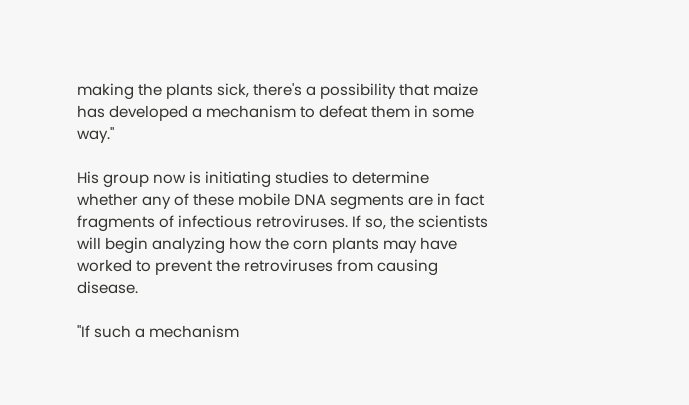making the plants sick, there's a possibility that maize has developed a mechanism to defeat them in some way."

His group now is initiating studies to determine whether any of these mobile DNA segments are in fact fragments of infectious retroviruses. If so, the scientists will begin analyzing how the corn plants may have worked to prevent the retroviruses from causing disease.

"If such a mechanism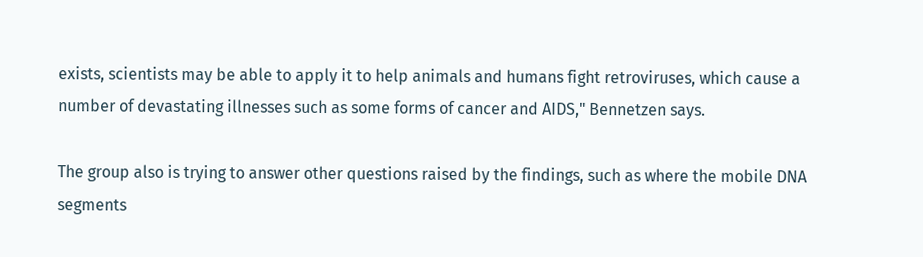exists, scientists may be able to apply it to help animals and humans fight retroviruses, which cause a number of devastating illnesses such as some forms of cancer and AIDS," Bennetzen says.

The group also is trying to answer other questions raised by the findings, such as where the mobile DNA segments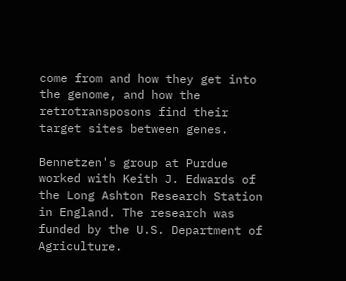come from and how they get into the genome, and how the retrotransposons find their target sites between genes.

Bennetzen's group at Purdue worked with Keith J. Edwards of the Long Ashton Research Station in England. The research was funded by the U.S. Department of Agriculture.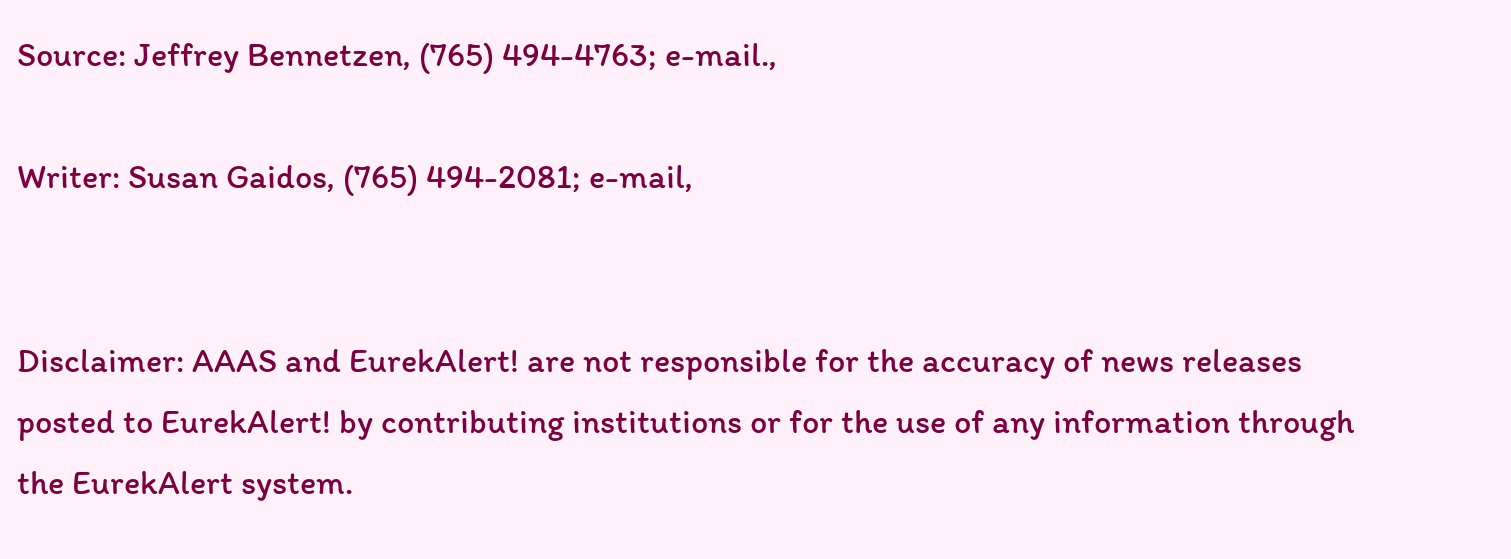Source: Jeffrey Bennetzen, (765) 494-4763; e-mail.,

Writer: Susan Gaidos, (765) 494-2081; e-mail,


Disclaimer: AAAS and EurekAlert! are not responsible for the accuracy of news releases posted to EurekAlert! by contributing institutions or for the use of any information through the EurekAlert system.